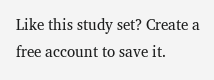Like this study set? Create a free account to save it.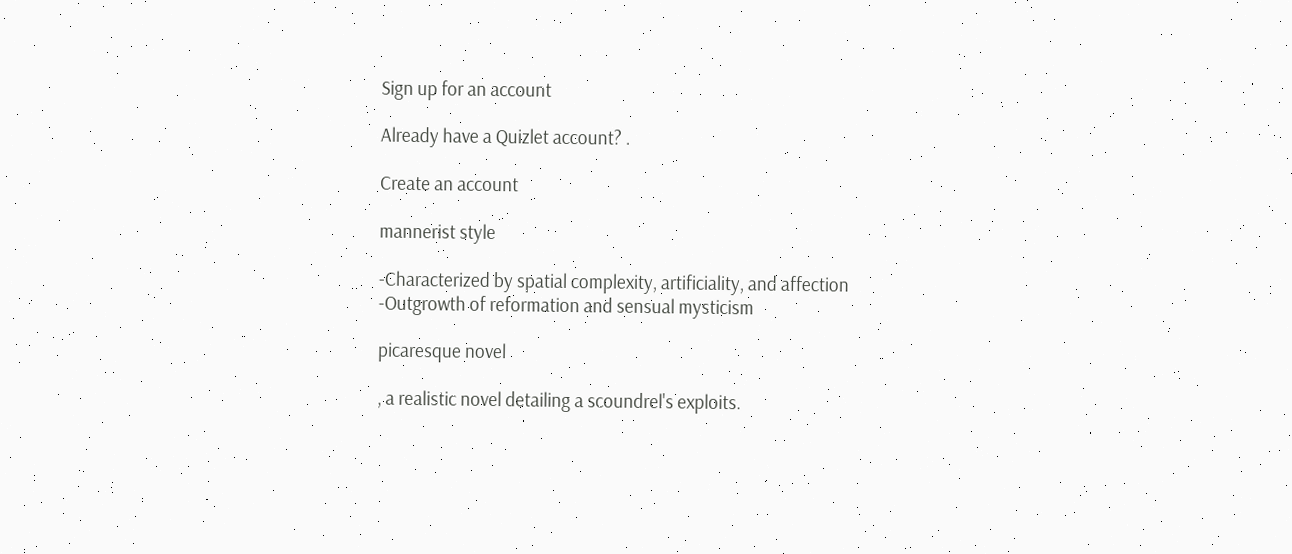Sign up for an account

Already have a Quizlet account? .

Create an account

mannerist style

-Characterized by spatial complexity, artificiality, and affection
-Outgrowth of reformation and sensual mysticism

picaresque novel

, a realistic novel detailing a scoundrel's exploits.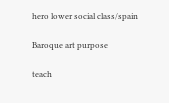hero lower social class/spain

Baroque art purpose

teach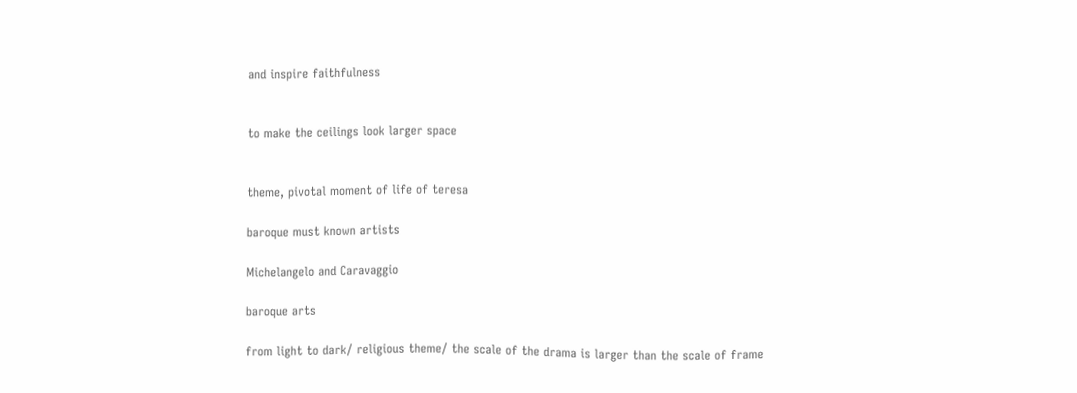and inspire faithfulness


to make the ceilings look larger space


theme, pivotal moment of life of teresa

baroque must known artists

Michelangelo and Caravaggio

baroque arts

from light to dark/ religious theme/ the scale of the drama is larger than the scale of frame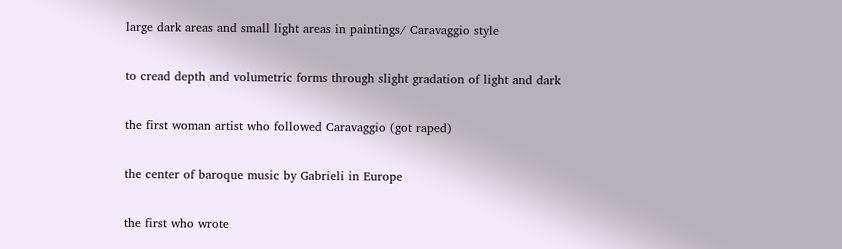large dark areas and small light areas in paintings/ Caravaggio style


to cread depth and volumetric forms through slight gradation of light and dark


the first woman artist who followed Caravaggio (got raped)


the center of baroque music by Gabrieli in Europe


the first who wrote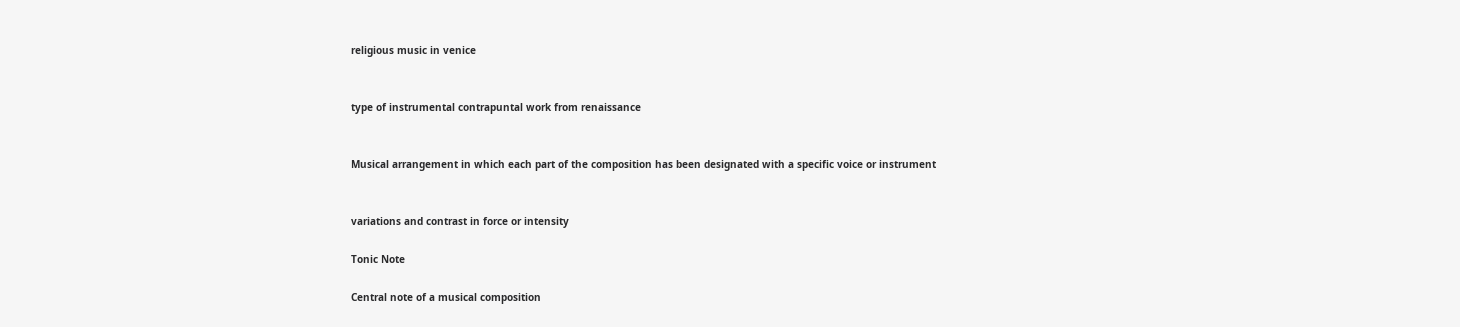religious music in venice


type of instrumental contrapuntal work from renaissance


Musical arrangement in which each part of the composition has been designated with a specific voice or instrument


variations and contrast in force or intensity

Tonic Note

Central note of a musical composition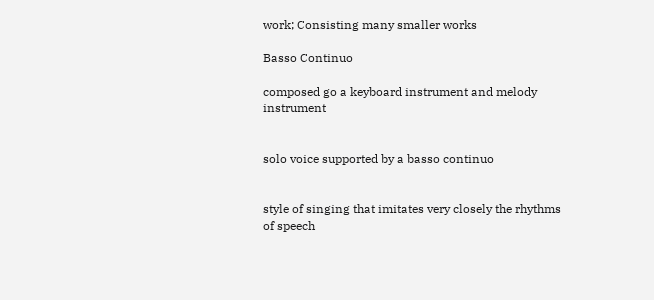work; Consisting many smaller works

Basso Continuo

composed go a keyboard instrument and melody instrument


solo voice supported by a basso continuo


style of singing that imitates very closely the rhythms of speech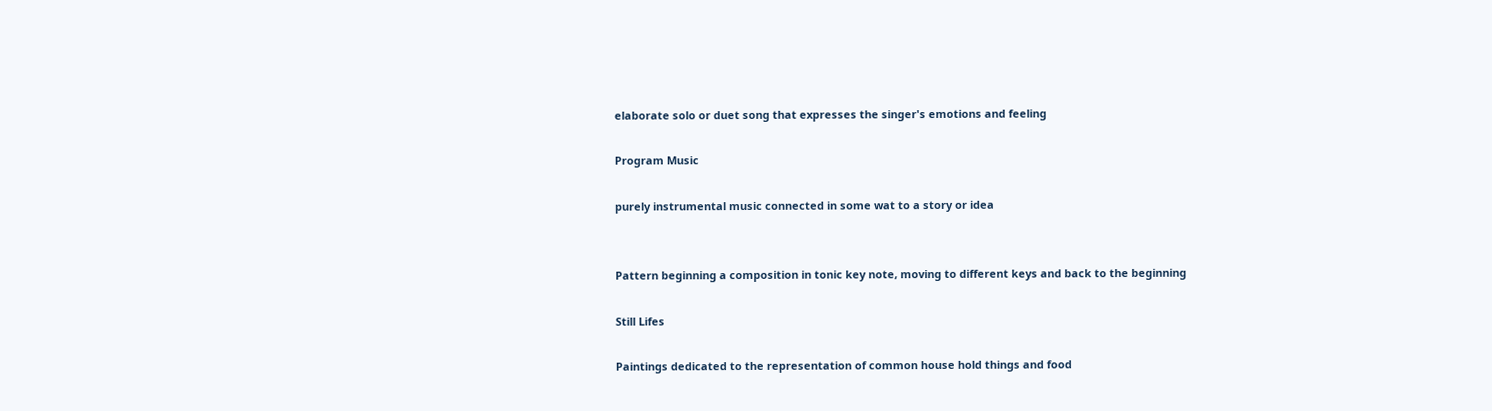elaborate solo or duet song that expresses the singer's emotions and feeling

Program Music

purely instrumental music connected in some wat to a story or idea


Pattern beginning a composition in tonic key note, moving to different keys and back to the beginning

Still Lifes

Paintings dedicated to the representation of common house hold things and food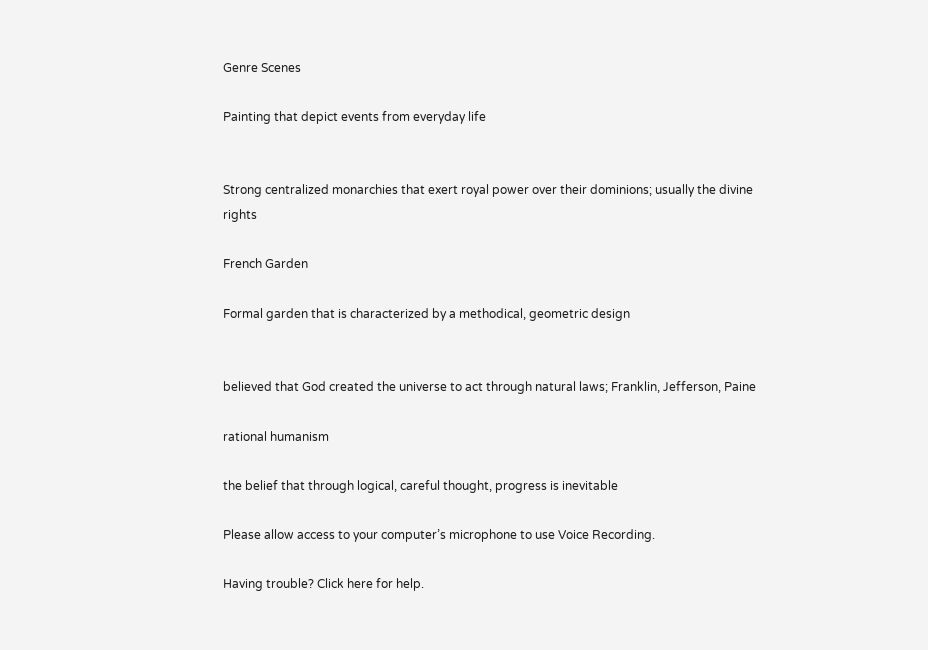Genre Scenes

Painting that depict events from everyday life


Strong centralized monarchies that exert royal power over their dominions; usually the divine rights

French Garden

Formal garden that is characterized by a methodical, geometric design


believed that God created the universe to act through natural laws; Franklin, Jefferson, Paine

rational humanism

the belief that through logical, careful thought, progress is inevitable

Please allow access to your computer’s microphone to use Voice Recording.

Having trouble? Click here for help.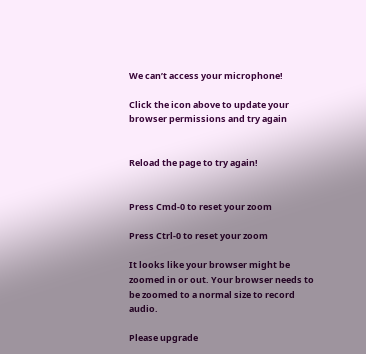We can’t access your microphone!

Click the icon above to update your browser permissions and try again


Reload the page to try again!


Press Cmd-0 to reset your zoom

Press Ctrl-0 to reset your zoom

It looks like your browser might be zoomed in or out. Your browser needs to be zoomed to a normal size to record audio.

Please upgrade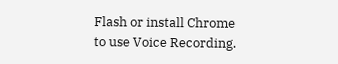Flash or install Chrome
to use Voice Recording.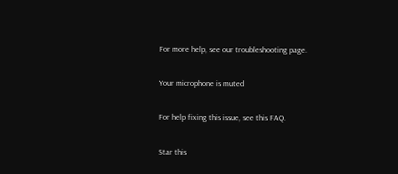For more help, see our troubleshooting page.

Your microphone is muted

For help fixing this issue, see this FAQ.

Star this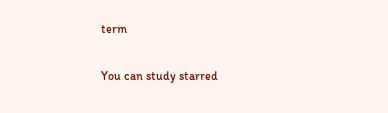term

You can study starred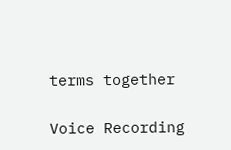terms together

Voice Recording